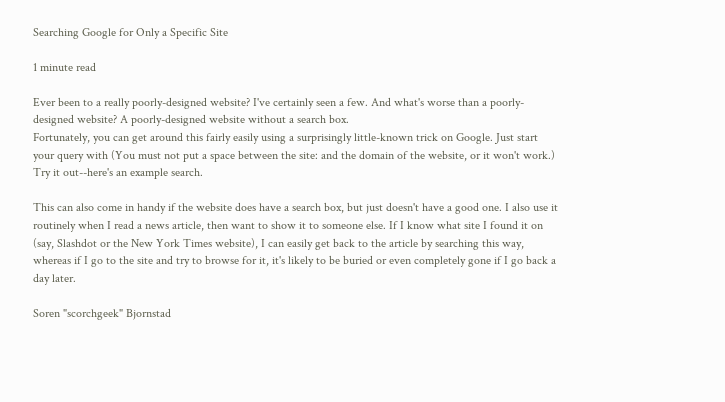Searching Google for Only a Specific Site

1 minute read

Ever been to a really poorly-designed website? I've certainly seen a few. And what's worse than a poorly-designed website? A poorly-designed website without a search box.
Fortunately, you can get around this fairly easily using a surprisingly little-known trick on Google. Just start your query with (You must not put a space between the site: and the domain of the website, or it won't work.) Try it out--here's an example search.

This can also come in handy if the website does have a search box, but just doesn't have a good one. I also use it routinely when I read a news article, then want to show it to someone else. If I know what site I found it on (say, Slashdot or the New York Times website), I can easily get back to the article by searching this way, whereas if I go to the site and try to browse for it, it's likely to be buried or even completely gone if I go back a day later.

Soren "scorchgeek" Bjornstad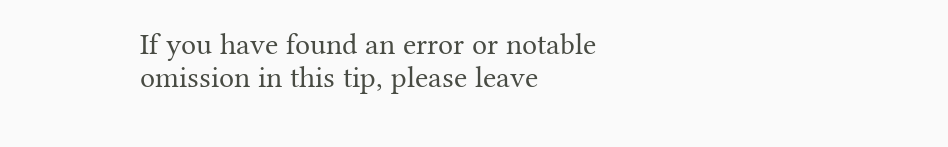If you have found an error or notable omission in this tip, please leave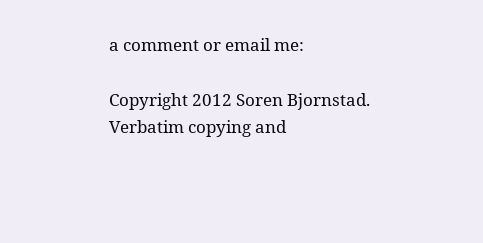a comment or email me:

Copyright 2012 Soren Bjornstad.
Verbatim copying and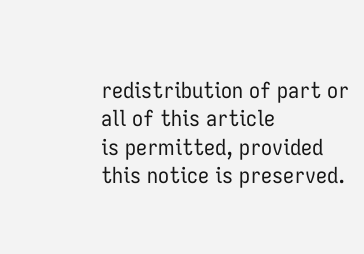redistribution of part or all of this article
is permitted, provided this notice is preserved.